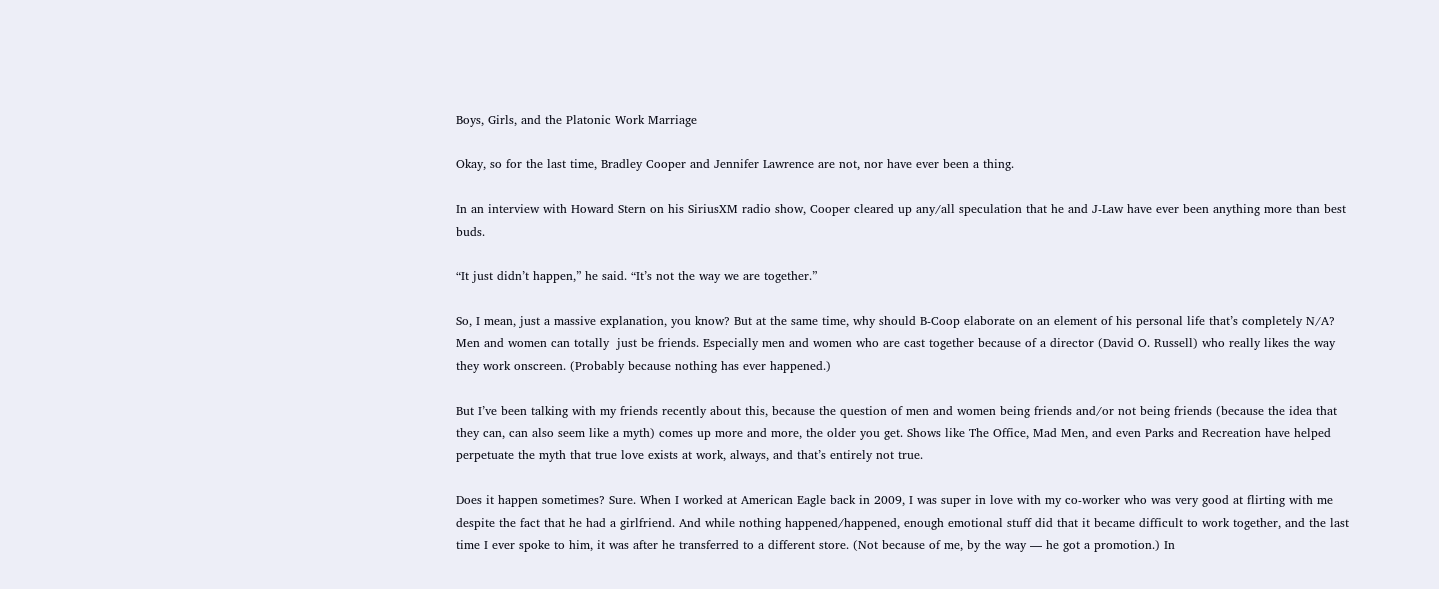Boys, Girls, and the Platonic Work Marriage

Okay, so for the last time, Bradley Cooper and Jennifer Lawrence are not, nor have ever been a thing.

In an interview with Howard Stern on his SiriusXM radio show, Cooper cleared up any/all speculation that he and J-Law have ever been anything more than best buds.

“It just didn’t happen,” he said. “It’s not the way we are together.”

So, I mean, just a massive explanation, you know? But at the same time, why should B-Coop elaborate on an element of his personal life that’s completely N/A? Men and women can totally  just be friends. Especially men and women who are cast together because of a director (David O. Russell) who really likes the way they work onscreen. (Probably because nothing has ever happened.)

But I’ve been talking with my friends recently about this, because the question of men and women being friends and/or not being friends (because the idea that they can, can also seem like a myth) comes up more and more, the older you get. Shows like The Office, Mad Men, and even Parks and Recreation have helped perpetuate the myth that true love exists at work, always, and that’s entirely not true.

Does it happen sometimes? Sure. When I worked at American Eagle back in 2009, I was super in love with my co-worker who was very good at flirting with me despite the fact that he had a girlfriend. And while nothing happened/happened, enough emotional stuff did that it became difficult to work together, and the last time I ever spoke to him, it was after he transferred to a different store. (Not because of me, by the way — he got a promotion.) In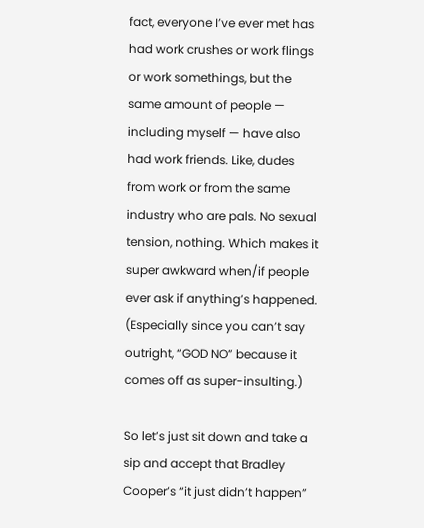fact, everyone I’ve ever met has had work crushes or work flings or work somethings, but the same amount of people — including myself — have also had work friends. Like, dudes from work or from the same industry who are pals. No sexual tension, nothing. Which makes it super awkward when/if people ever ask if anything’s happened. (Especially since you can’t say outright, “GOD NO” because it comes off as super-insulting.)

So let’s just sit down and take a sip and accept that Bradley Cooper’s “it just didn’t happen”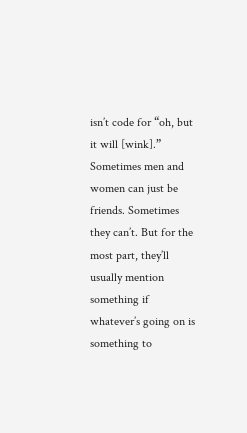isn’t code for “oh, but it will [wink].” Sometimes men and women can just be friends. Sometimes they can’t. But for the most part, they’ll usually mention something if whatever’s going on is something to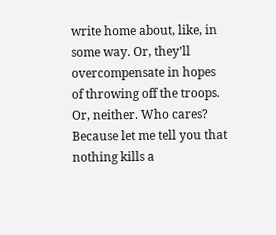write home about, like, in some way. Or, they’ll overcompensate in hopes of throwing off the troops. Or, neither. Who cares? Because let me tell you that nothing kills a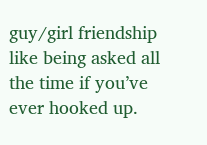guy/girl friendship like being asked all the time if you’ve ever hooked up.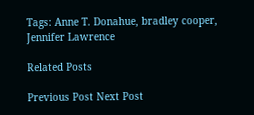Tags: Anne T. Donahue, bradley cooper, Jennifer Lawrence

Related Posts

Previous Post Next Post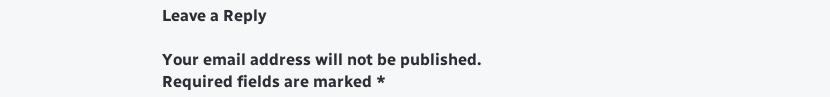Leave a Reply

Your email address will not be published. Required fields are marked *